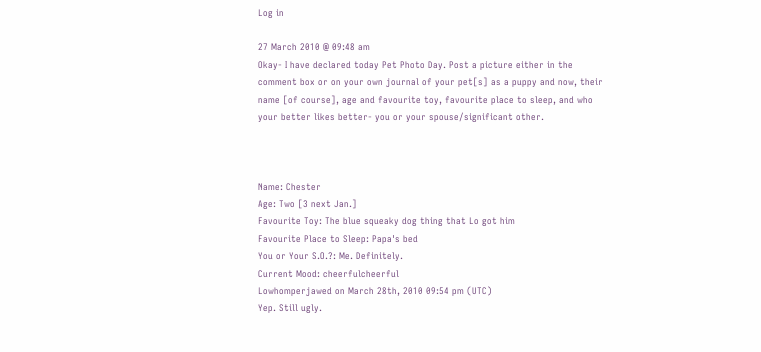Log in

27 March 2010 @ 09:48 am
Okay- I have declared today Pet Photo Day. Post a picture either in the comment box or on your own journal of your pet[s] as a puppy and now, their name [of course], age and favourite toy, favourite place to sleep, and who your better likes better- you or your spouse/significant other.



Name: Chester
Age: Two [3 next Jan.]
Favourite Toy: The blue squeaky dog thing that Lo got him
Favourite Place to Sleep: Papa's bed
You or Your S.O.?: Me. Definitely.
Current Mood: cheerfulcheerful
Lowhomperjawed on March 28th, 2010 09:54 pm (UTC)
Yep. Still ugly.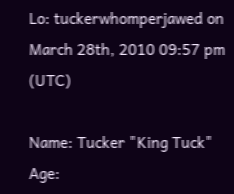Lo: tuckerwhomperjawed on March 28th, 2010 09:57 pm (UTC)

Name: Tucker "King Tuck"
Age: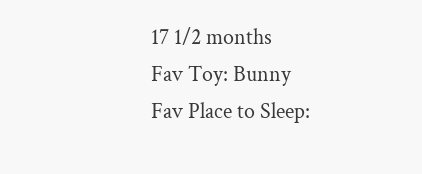17 1/2 months
Fav Toy: Bunny
Fav Place to Sleep: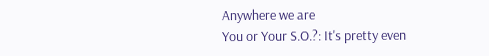Anywhere we are
You or Your S.O.?: It's pretty even